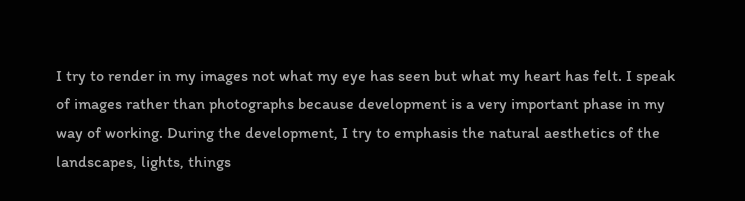I try to render in my images not what my eye has seen but what my heart has felt. I speak of images rather than photographs because development is a very important phase in my way of working. During the development, I try to emphasis the natural aesthetics of the landscapes, lights, things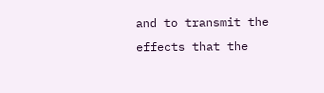and to transmit the effects that the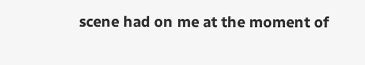scene had on me at the moment of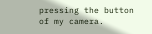pressing the button of my camera.